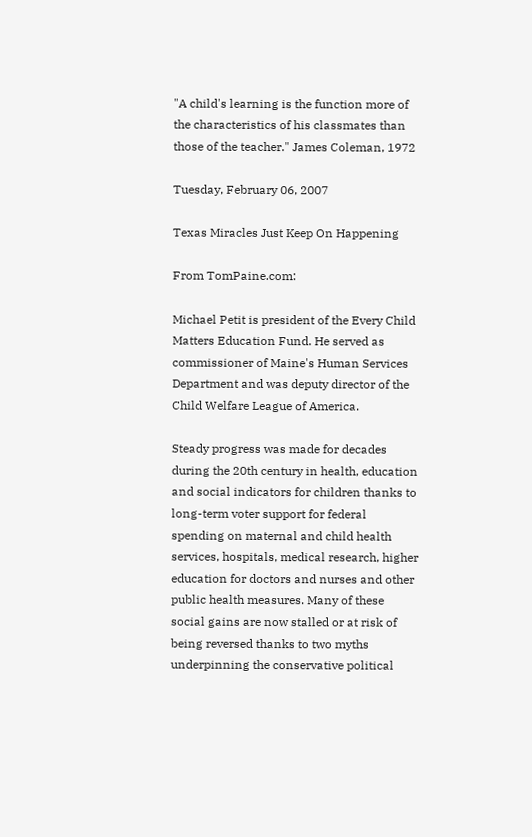"A child's learning is the function more of the characteristics of his classmates than those of the teacher." James Coleman, 1972

Tuesday, February 06, 2007

Texas Miracles Just Keep On Happening

From TomPaine.com:

Michael Petit is president of the Every Child Matters Education Fund. He served as commissioner of Maine's Human Services Department and was deputy director of the Child Welfare League of America.

Steady progress was made for decades during the 20th century in health, education and social indicators for children thanks to long-term voter support for federal spending on maternal and child health services, hospitals, medical research, higher education for doctors and nurses and other public health measures. Many of these social gains are now stalled or at risk of being reversed thanks to two myths underpinning the conservative political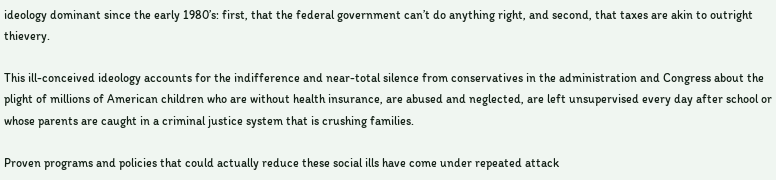ideology dominant since the early 1980’s: first, that the federal government can’t do anything right, and second, that taxes are akin to outright thievery.

This ill-conceived ideology accounts for the indifference and near-total silence from conservatives in the administration and Congress about the plight of millions of American children who are without health insurance, are abused and neglected, are left unsupervised every day after school or whose parents are caught in a criminal justice system that is crushing families.

Proven programs and policies that could actually reduce these social ills have come under repeated attack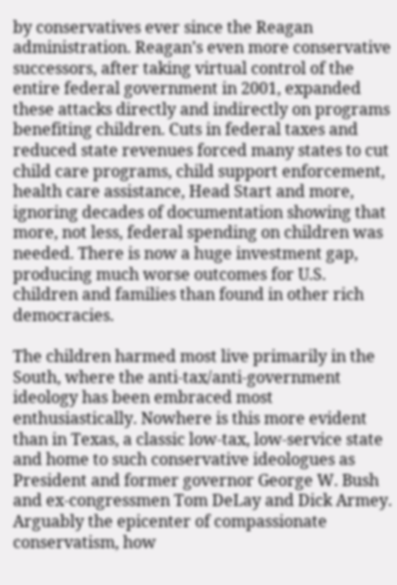by conservatives ever since the Reagan administration. Reagan’s even more conservative successors, after taking virtual control of the entire federal government in 2001, expanded these attacks directly and indirectly on programs benefiting children. Cuts in federal taxes and reduced state revenues forced many states to cut child care programs, child support enforcement, health care assistance, Head Start and more, ignoring decades of documentation showing that more, not less, federal spending on children was needed. There is now a huge investment gap, producing much worse outcomes for U.S. children and families than found in other rich democracies.

The children harmed most live primarily in the South, where the anti-tax/anti-government ideology has been embraced most enthusiastically. Nowhere is this more evident than in Texas, a classic low-tax, low-service state and home to such conservative ideologues as President and former governor George W. Bush and ex-congressmen Tom DeLay and Dick Armey. Arguably the epicenter of compassionate conservatism, how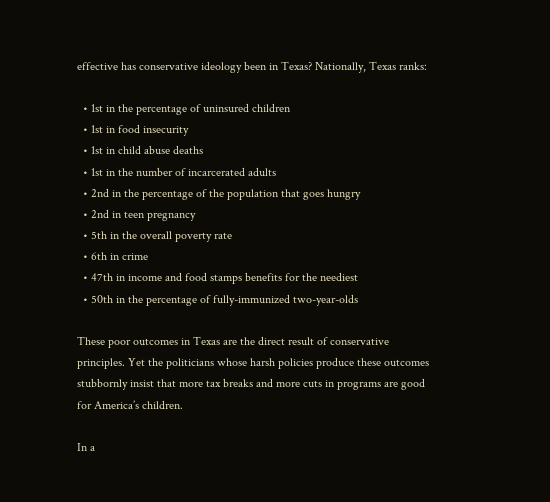effective has conservative ideology been in Texas? Nationally, Texas ranks:

  • 1st in the percentage of uninsured children
  • 1st in food insecurity
  • 1st in child abuse deaths
  • 1st in the number of incarcerated adults
  • 2nd in the percentage of the population that goes hungry
  • 2nd in teen pregnancy
  • 5th in the overall poverty rate
  • 6th in crime
  • 47th in income and food stamps benefits for the neediest
  • 50th in the percentage of fully-immunized two-year-olds

These poor outcomes in Texas are the direct result of conservative principles. Yet the politicians whose harsh policies produce these outcomes stubbornly insist that more tax breaks and more cuts in programs are good for America’s children.

In a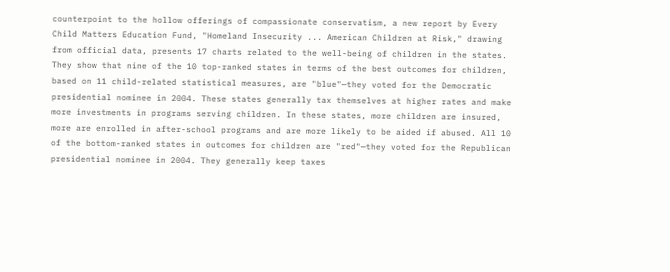counterpoint to the hollow offerings of compassionate conservatism, a new report by Every Child Matters Education Fund, "Homeland Insecurity ... American Children at Risk," drawing from official data, presents 17 charts related to the well-being of children in the states. They show that nine of the 10 top-ranked states in terms of the best outcomes for children, based on 11 child-related statistical measures, are "blue"—they voted for the Democratic presidential nominee in 2004. These states generally tax themselves at higher rates and make more investments in programs serving children. In these states, more children are insured, more are enrolled in after-school programs and are more likely to be aided if abused. All 10 of the bottom-ranked states in outcomes for children are "red"—they voted for the Republican presidential nominee in 2004. They generally keep taxes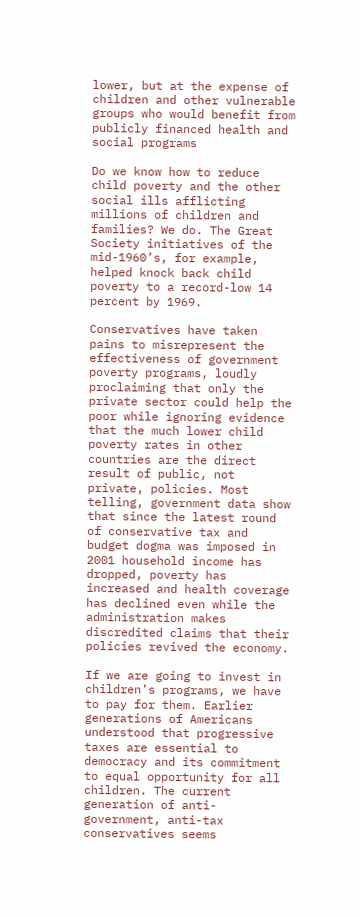lower, but at the expense of children and other vulnerable groups who would benefit from publicly financed health and social programs

Do we know how to reduce child poverty and the other social ills afflicting millions of children and families? We do. The Great Society initiatives of the mid-1960’s, for example, helped knock back child poverty to a record-low 14 percent by 1969.

Conservatives have taken pains to misrepresent the effectiveness of government poverty programs, loudly proclaiming that only the private sector could help the poor while ignoring evidence that the much lower child poverty rates in other countries are the direct result of public, not private, policies. Most telling, government data show that since the latest round of conservative tax and budget dogma was imposed in 2001 household income has dropped, poverty has increased and health coverage has declined even while the administration makes discredited claims that their policies revived the economy.

If we are going to invest in children’s programs, we have to pay for them. Earlier generations of Americans understood that progressive taxes are essential to democracy and its commitment to equal opportunity for all children. The current generation of anti-government, anti-tax conservatives seems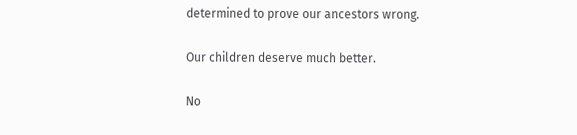determined to prove our ancestors wrong.

Our children deserve much better.

No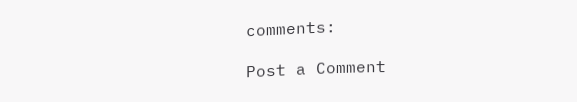comments:

Post a Comment